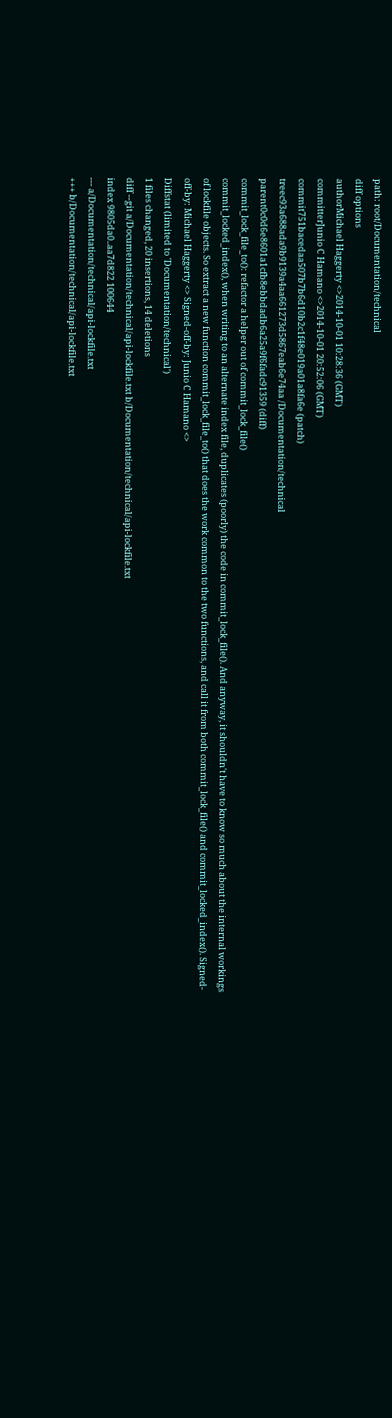path: root/Documentation/technical
diff options
authorMichael Haggerty <>2014-10-01 10:28:36 (GMT)
committerJunio C Hamano <>2014-10-01 20:52:06 (GMT)
commit751bacedaa507b7b6d10b2c1f48e019a01a8fa6e (patch)
treec93a688ada9b9139a4aa661273d5867eab6e74aa /Documentation/technical
parent0c0d6e8601a1cfb8ebbdadb6a25a9f6fadc91359 (diff)
commit_lock_file_to(): refactor a helper out of commit_lock_file()
commit_locked_index(), when writing to an alternate index file, duplicates (poorly) the code in commit_lock_file(). And anyway, it shouldn't have to know so much about the internal workings of lockfile objects. So extract a new function commit_lock_file_to() that does the work common to the two functions, and call it from both commit_lock_file() and commit_locked_index(). Signed-off-by: Michael Haggerty <> Signed-off-by: Junio C Hamano <>
Diffstat (limited to 'Documentation/technical')
1 files changed, 20 insertions, 14 deletions
diff --git a/Documentation/technical/api-lockfile.txt b/Documentation/technical/api-lockfile.txt
index 9805da0..aa7d822 100644
--- a/Documentation/technical/api-lockfile.txt
+++ b/Documentation/technical/api-lockfile.txt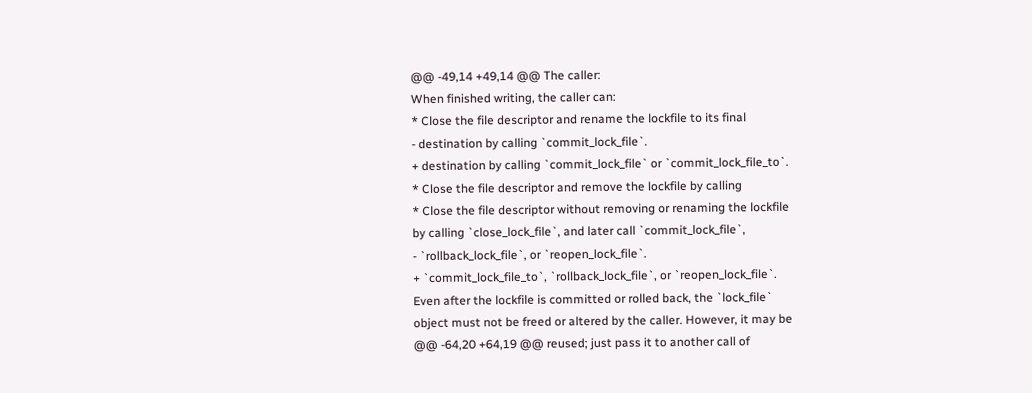@@ -49,14 +49,14 @@ The caller:
When finished writing, the caller can:
* Close the file descriptor and rename the lockfile to its final
- destination by calling `commit_lock_file`.
+ destination by calling `commit_lock_file` or `commit_lock_file_to`.
* Close the file descriptor and remove the lockfile by calling
* Close the file descriptor without removing or renaming the lockfile
by calling `close_lock_file`, and later call `commit_lock_file`,
- `rollback_lock_file`, or `reopen_lock_file`.
+ `commit_lock_file_to`, `rollback_lock_file`, or `reopen_lock_file`.
Even after the lockfile is committed or rolled back, the `lock_file`
object must not be freed or altered by the caller. However, it may be
@@ -64,20 +64,19 @@ reused; just pass it to another call of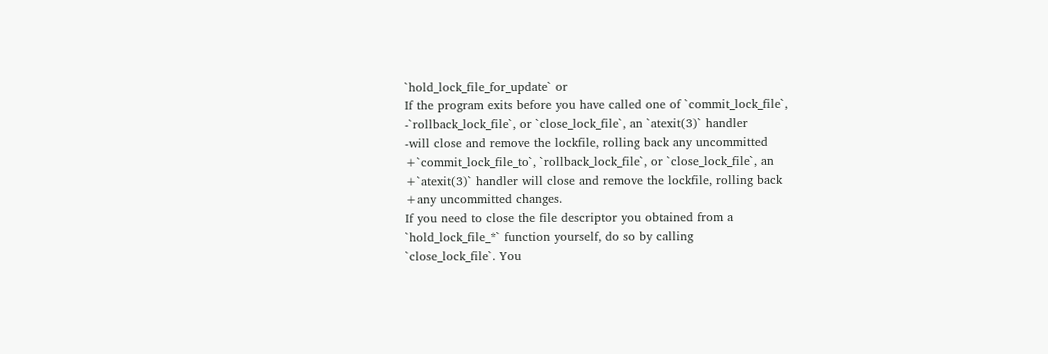`hold_lock_file_for_update` or
If the program exits before you have called one of `commit_lock_file`,
-`rollback_lock_file`, or `close_lock_file`, an `atexit(3)` handler
-will close and remove the lockfile, rolling back any uncommitted
+`commit_lock_file_to`, `rollback_lock_file`, or `close_lock_file`, an
+`atexit(3)` handler will close and remove the lockfile, rolling back
+any uncommitted changes.
If you need to close the file descriptor you obtained from a
`hold_lock_file_*` function yourself, do so by calling
`close_lock_file`. You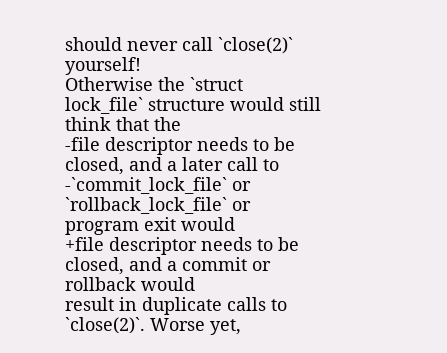should never call `close(2)` yourself!
Otherwise the `struct lock_file` structure would still think that the
-file descriptor needs to be closed, and a later call to
-`commit_lock_file` or `rollback_lock_file` or program exit would
+file descriptor needs to be closed, and a commit or rollback would
result in duplicate calls to `close(2)`. Worse yet,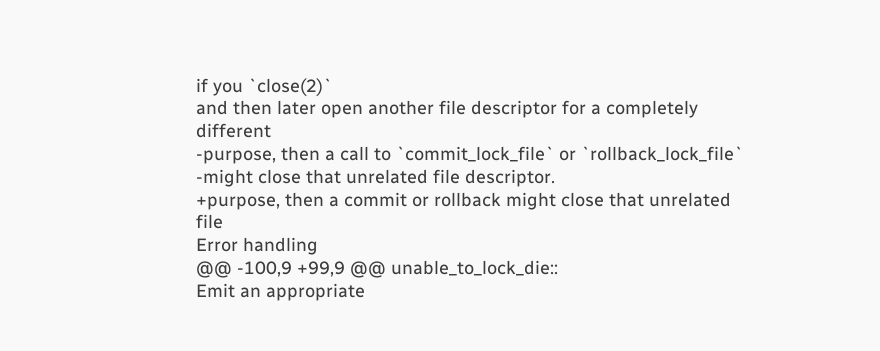if you `close(2)`
and then later open another file descriptor for a completely different
-purpose, then a call to `commit_lock_file` or `rollback_lock_file`
-might close that unrelated file descriptor.
+purpose, then a commit or rollback might close that unrelated file
Error handling
@@ -100,9 +99,9 @@ unable_to_lock_die::
Emit an appropriate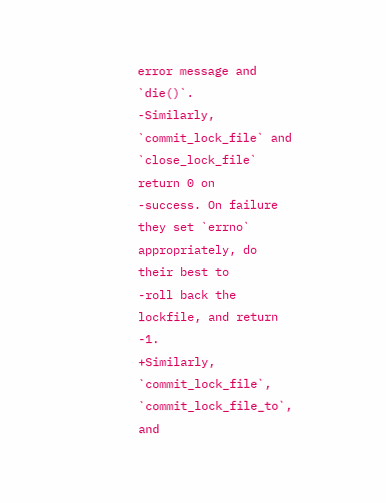error message and `die()`.
-Similarly, `commit_lock_file` and `close_lock_file` return 0 on
-success. On failure they set `errno` appropriately, do their best to
-roll back the lockfile, and return -1.
+Similarly, `commit_lock_file`, `commit_lock_file_to`, and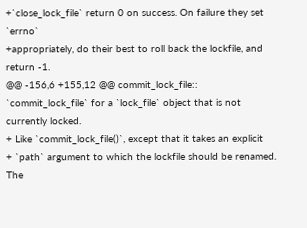+`close_lock_file` return 0 on success. On failure they set `errno`
+appropriately, do their best to roll back the lockfile, and return -1.
@@ -156,6 +155,12 @@ commit_lock_file::
`commit_lock_file` for a `lock_file` object that is not
currently locked.
+ Like `commit_lock_file()`, except that it takes an explicit
+ `path` argument to which the lockfile should be renamed. The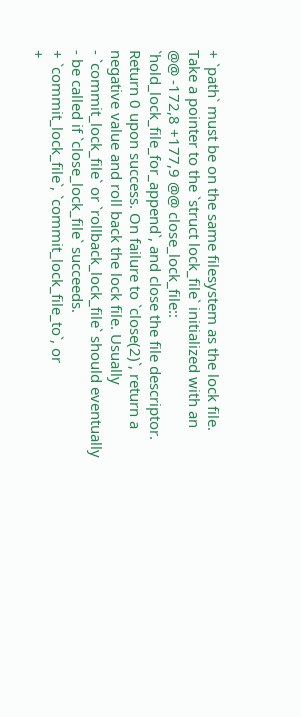+ `path` must be on the same filesystem as the lock file.
Take a pointer to the `struct lock_file` initialized with an
@@ -172,8 +177,9 @@ close_lock_file::
`hold_lock_file_for_append`, and close the file descriptor.
Return 0 upon success. On failure to `close(2)`, return a
negative value and roll back the lock file. Usually
- `commit_lock_file` or `rollback_lock_file` should eventually
- be called if `close_lock_file` succeeds.
+ `commit_lock_file`, `commit_lock_file_to`, or
+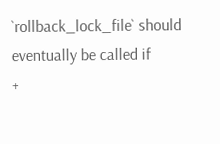`rollback_lock_file` should eventually be called if
+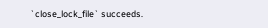`close_lock_file` succeeds.